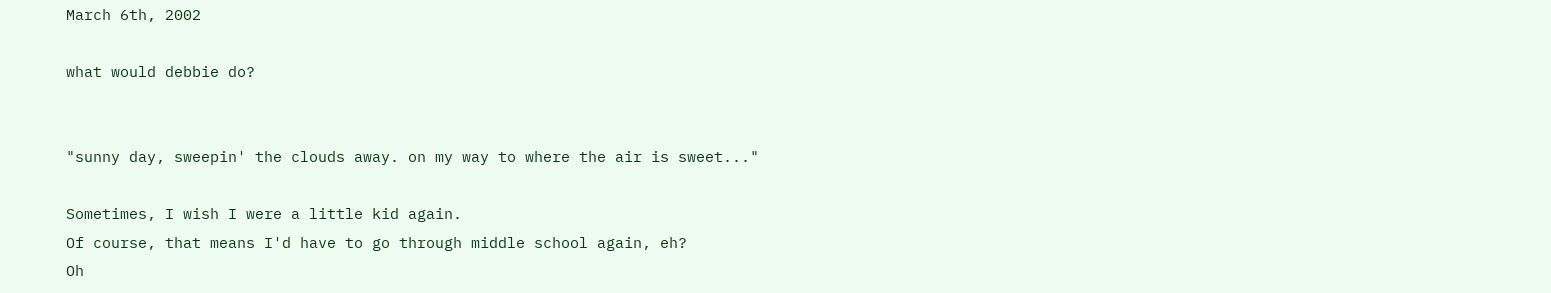March 6th, 2002

what would debbie do?


"sunny day, sweepin' the clouds away. on my way to where the air is sweet..."

Sometimes, I wish I were a little kid again.
Of course, that means I'd have to go through middle school again, eh?
Oh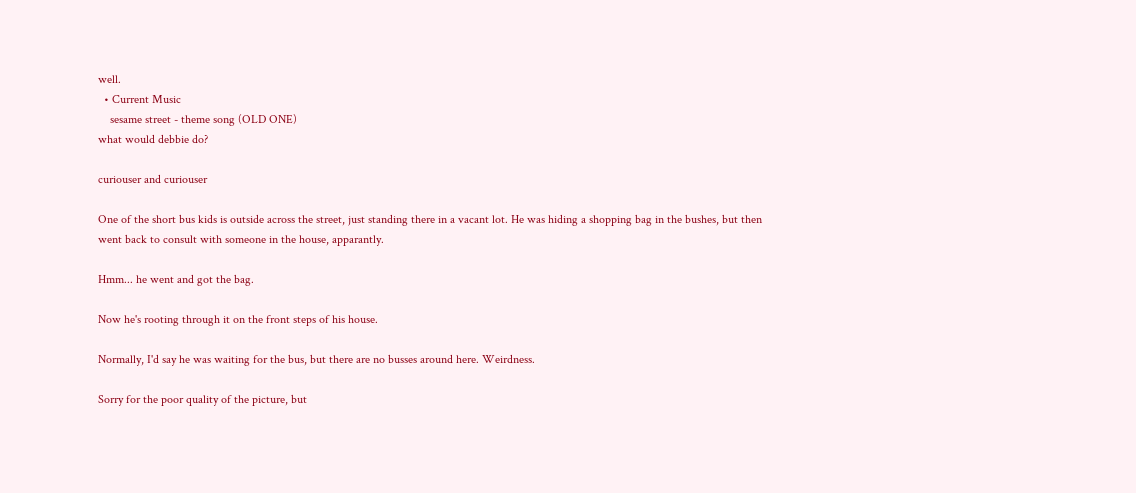well.
  • Current Music
    sesame street - theme song (OLD ONE)
what would debbie do?

curiouser and curiouser

One of the short bus kids is outside across the street, just standing there in a vacant lot. He was hiding a shopping bag in the bushes, but then went back to consult with someone in the house, apparantly.

Hmm... he went and got the bag.

Now he's rooting through it on the front steps of his house.

Normally, I'd say he was waiting for the bus, but there are no busses around here. Weirdness.

Sorry for the poor quality of the picture, but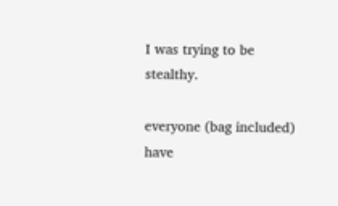I was trying to be stealthy.

everyone (bag included) have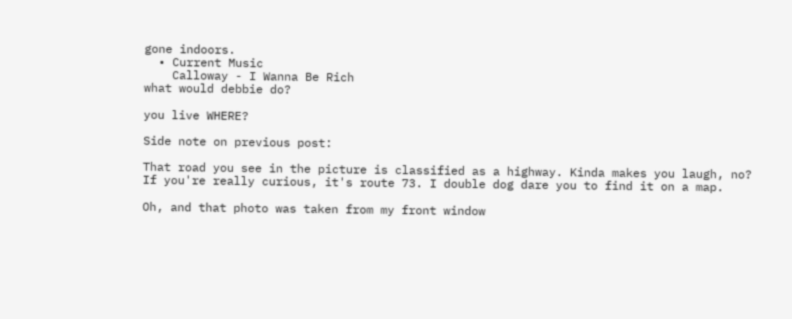gone indoors.
  • Current Music
    Calloway - I Wanna Be Rich
what would debbie do?

you live WHERE?

Side note on previous post:

That road you see in the picture is classified as a highway. Kinda makes you laugh, no?
If you're really curious, it's route 73. I double dog dare you to find it on a map.

Oh, and that photo was taken from my front window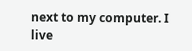next to my computer. I live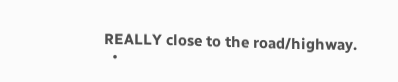REALLY close to the road/highway.
  •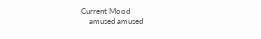Current Mood
    amused amused